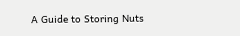A Guide to Storing Nuts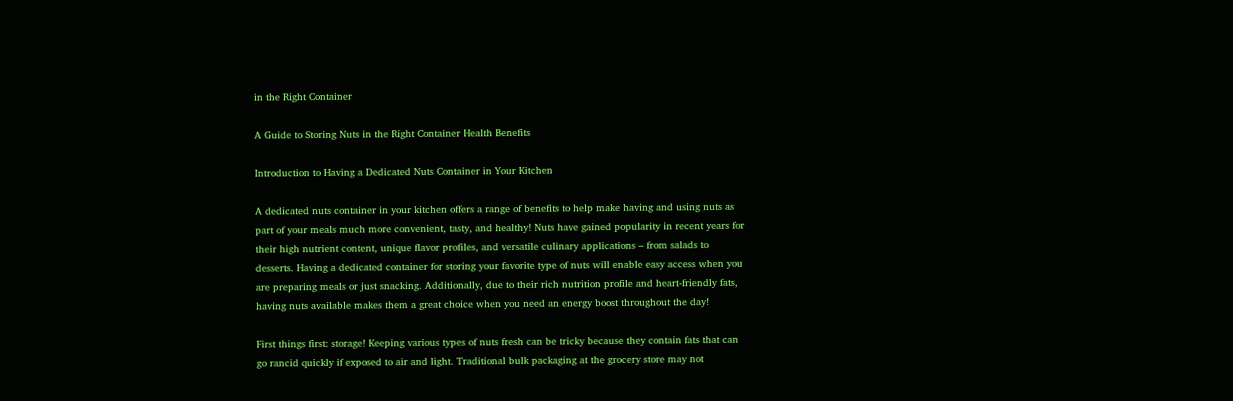in the Right Container

A Guide to Storing Nuts in the Right Container Health Benefits

Introduction to Having a Dedicated Nuts Container in Your Kitchen

A dedicated nuts container in your kitchen offers a range of benefits to help make having and using nuts as part of your meals much more convenient, tasty, and healthy! Nuts have gained popularity in recent years for their high nutrient content, unique flavor profiles, and versatile culinary applications – from salads to desserts. Having a dedicated container for storing your favorite type of nuts will enable easy access when you are preparing meals or just snacking. Additionally, due to their rich nutrition profile and heart-friendly fats, having nuts available makes them a great choice when you need an energy boost throughout the day!

First things first: storage! Keeping various types of nuts fresh can be tricky because they contain fats that can go rancid quickly if exposed to air and light. Traditional bulk packaging at the grocery store may not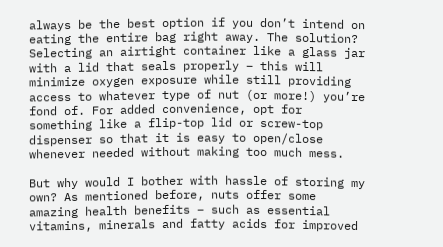always be the best option if you don’t intend on eating the entire bag right away. The solution? Selecting an airtight container like a glass jar with a lid that seals properly – this will minimize oxygen exposure while still providing access to whatever type of nut (or more!) you’re fond of. For added convenience, opt for something like a flip-top lid or screw-top dispenser so that it is easy to open/close whenever needed without making too much mess.

But why would I bother with hassle of storing my own? As mentioned before, nuts offer some amazing health benefits – such as essential vitamins, minerals and fatty acids for improved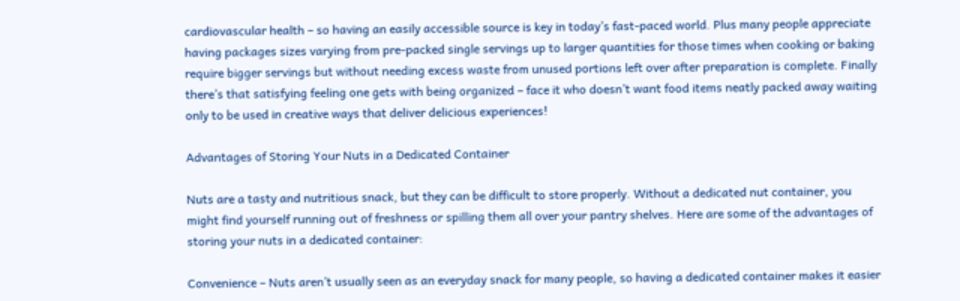cardiovascular health – so having an easily accessible source is key in today’s fast-paced world. Plus many people appreciate having packages sizes varying from pre-packed single servings up to larger quantities for those times when cooking or baking require bigger servings but without needing excess waste from unused portions left over after preparation is complete. Finally there’s that satisfying feeling one gets with being organized – face it who doesn’t want food items neatly packed away waiting only to be used in creative ways that deliver delicious experiences!

Advantages of Storing Your Nuts in a Dedicated Container

Nuts are a tasty and nutritious snack, but they can be difficult to store properly. Without a dedicated nut container, you might find yourself running out of freshness or spilling them all over your pantry shelves. Here are some of the advantages of storing your nuts in a dedicated container:

Convenience – Nuts aren’t usually seen as an everyday snack for many people, so having a dedicated container makes it easier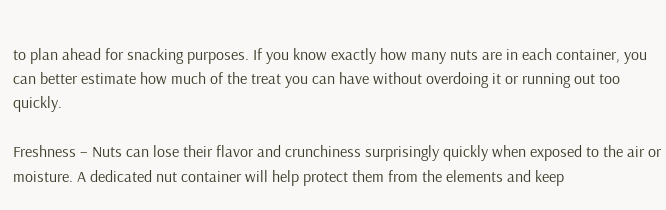to plan ahead for snacking purposes. If you know exactly how many nuts are in each container, you can better estimate how much of the treat you can have without overdoing it or running out too quickly.

Freshness – Nuts can lose their flavor and crunchiness surprisingly quickly when exposed to the air or moisture. A dedicated nut container will help protect them from the elements and keep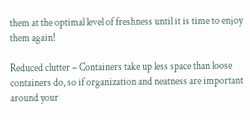them at the optimal level of freshness until it is time to enjoy them again!

Reduced clutter – Containers take up less space than loose containers do, so if organization and neatness are important around your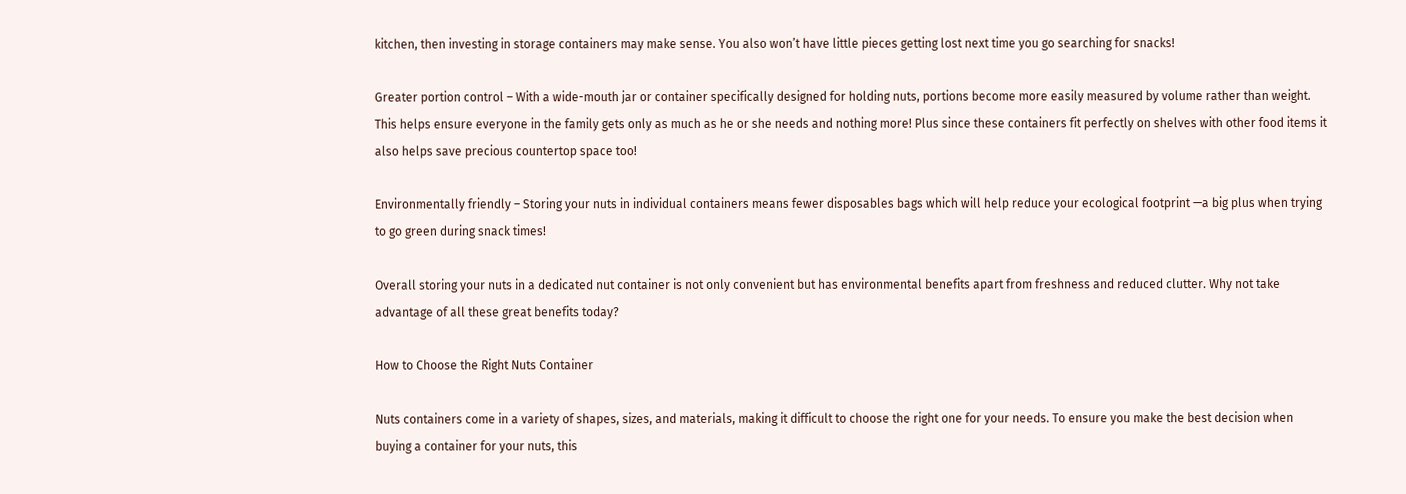kitchen, then investing in storage containers may make sense. You also won’t have little pieces getting lost next time you go searching for snacks!

Greater portion control – With a wide-mouth jar or container specifically designed for holding nuts, portions become more easily measured by volume rather than weight. This helps ensure everyone in the family gets only as much as he or she needs and nothing more! Plus since these containers fit perfectly on shelves with other food items it also helps save precious countertop space too!

Environmentally friendly – Storing your nuts in individual containers means fewer disposables bags which will help reduce your ecological footprint —a big plus when trying to go green during snack times!

Overall storing your nuts in a dedicated nut container is not only convenient but has environmental benefits apart from freshness and reduced clutter. Why not take advantage of all these great benefits today?

How to Choose the Right Nuts Container

Nuts containers come in a variety of shapes, sizes, and materials, making it difficult to choose the right one for your needs. To ensure you make the best decision when buying a container for your nuts, this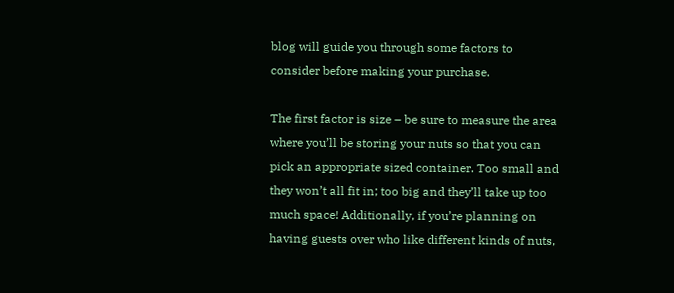blog will guide you through some factors to consider before making your purchase.

The first factor is size – be sure to measure the area where you’ll be storing your nuts so that you can pick an appropriate sized container. Too small and they won’t all fit in; too big and they’ll take up too much space! Additionally, if you’re planning on having guests over who like different kinds of nuts,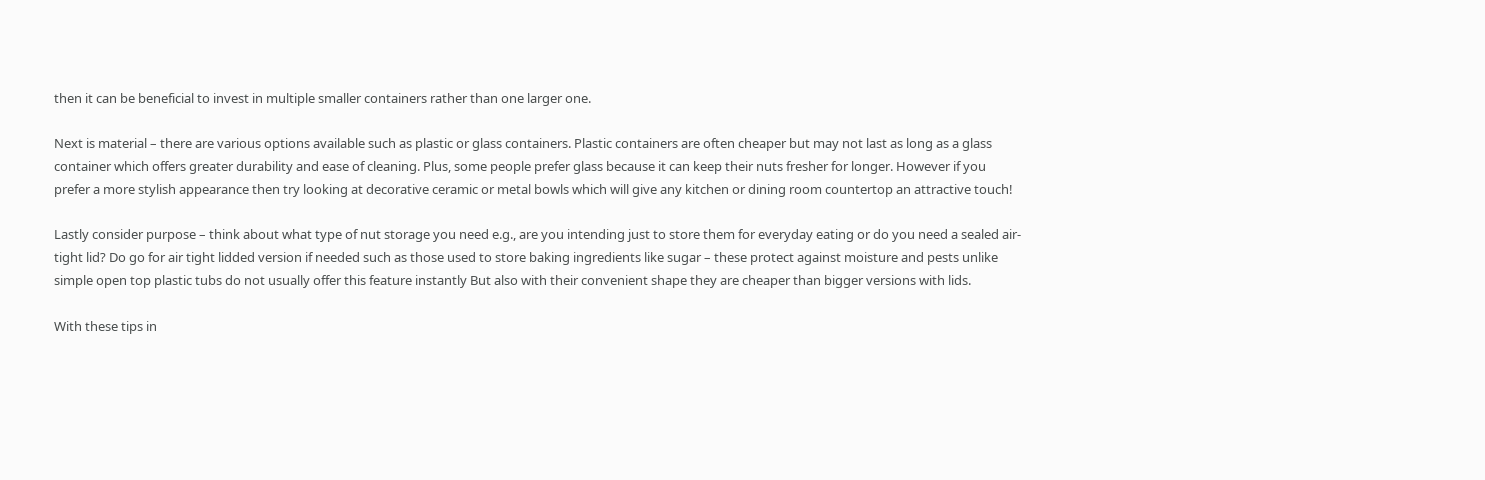then it can be beneficial to invest in multiple smaller containers rather than one larger one.

Next is material – there are various options available such as plastic or glass containers. Plastic containers are often cheaper but may not last as long as a glass container which offers greater durability and ease of cleaning. Plus, some people prefer glass because it can keep their nuts fresher for longer. However if you prefer a more stylish appearance then try looking at decorative ceramic or metal bowls which will give any kitchen or dining room countertop an attractive touch!

Lastly consider purpose – think about what type of nut storage you need e.g., are you intending just to store them for everyday eating or do you need a sealed air-tight lid? Do go for air tight lidded version if needed such as those used to store baking ingredients like sugar – these protect against moisture and pests unlike simple open top plastic tubs do not usually offer this feature instantly But also with their convenient shape they are cheaper than bigger versions with lids.

With these tips in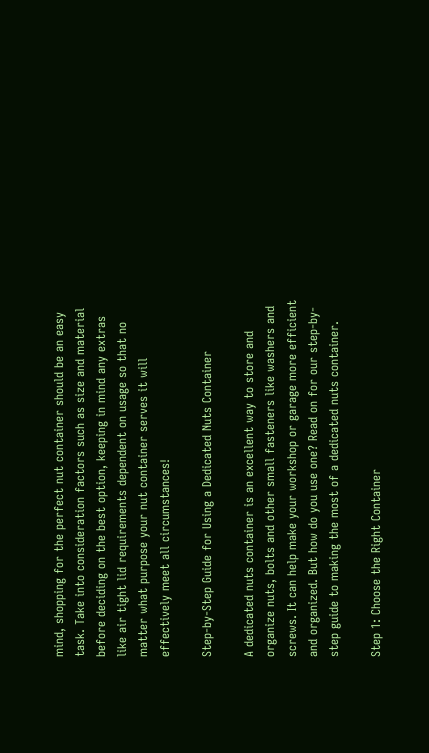mind, shopping for the perfect nut container should be an easy task. Take into consideration factors such as size and material before deciding on the best option, keeping in mind any extras like air tight lid requirements dependent on usage so that no matter what purpose your nut container serves it will effectively meet all circumstances!

Step-by-Step Guide for Using a Dedicated Nuts Container

A dedicated nuts container is an excellent way to store and organize nuts, bolts and other small fasteners like washers and screws. It can help make your workshop or garage more efficient and organized. But how do you use one? Read on for our step-by-step guide to making the most of a dedicated nuts container.

Step 1: Choose the Right Container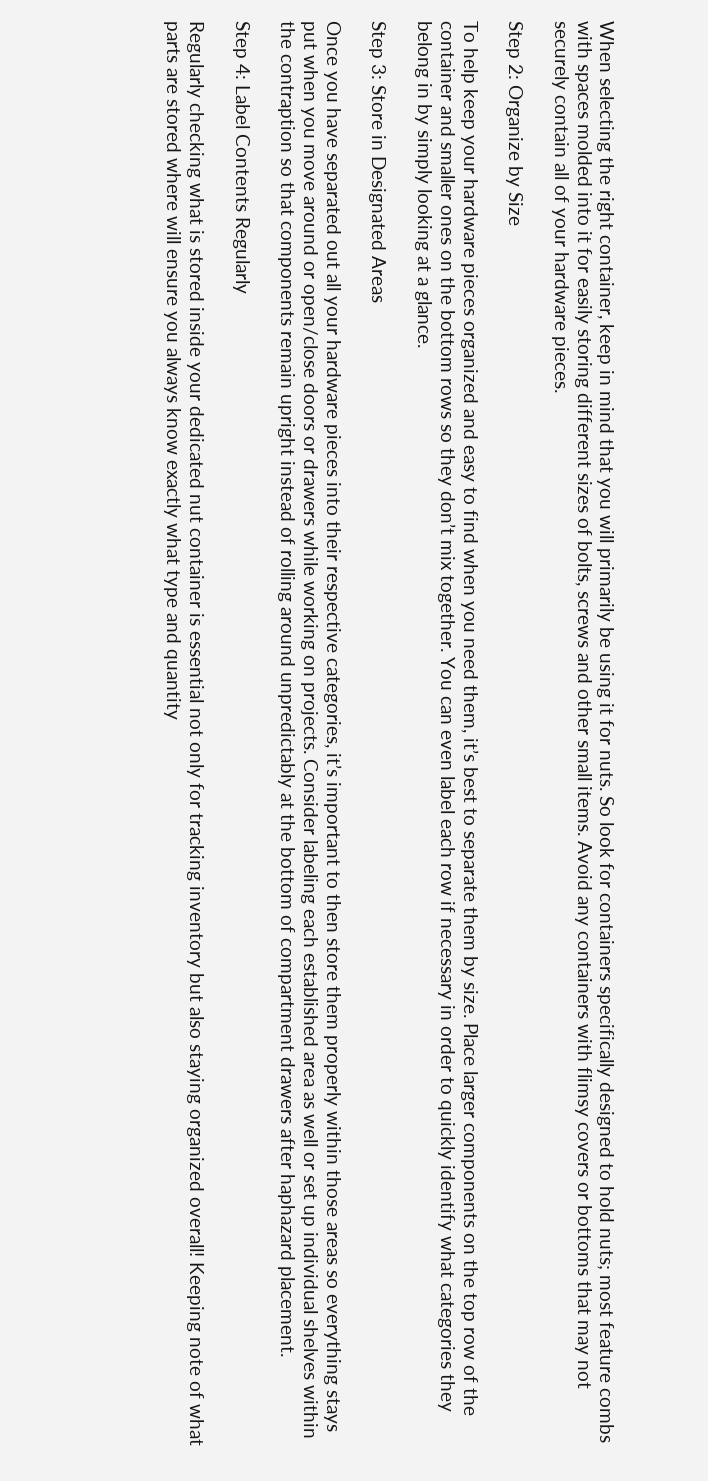When selecting the right container, keep in mind that you will primarily be using it for nuts. So look for containers specifically designed to hold nuts; most feature combs with spaces molded into it for easily storing different sizes of bolts, screws and other small items. Avoid any containers with flimsy covers or bottoms that may not securely contain all of your hardware pieces.

Step 2: Organize by Size

To help keep your hardware pieces organized and easy to find when you need them, it’s best to separate them by size. Place larger components on the top row of the container and smaller ones on the bottom rows so they don’t mix together. You can even label each row if necessary in order to quickly identify what categories they belong in by simply looking at a glance.

Step 3: Store in Designated Areas

Once you have separated out all your hardware pieces into their respective categories, it’s important to then store them properly within those areas so everything stays put when you move around or open/close doors or drawers while working on projects. Consider labeling each established area as well or set up individual shelves within the contraption so that components remain upright instead of rolling around unpredictably at the bottom of compartment drawers after haphazard placement.

Step 4: Label Contents Regularly

Regularly checking what is stored inside your dedicated nut container is essential not only for tracking inventory but also staying organized overall! Keeping note of what parts are stored where will ensure you always know exactly what type and quantity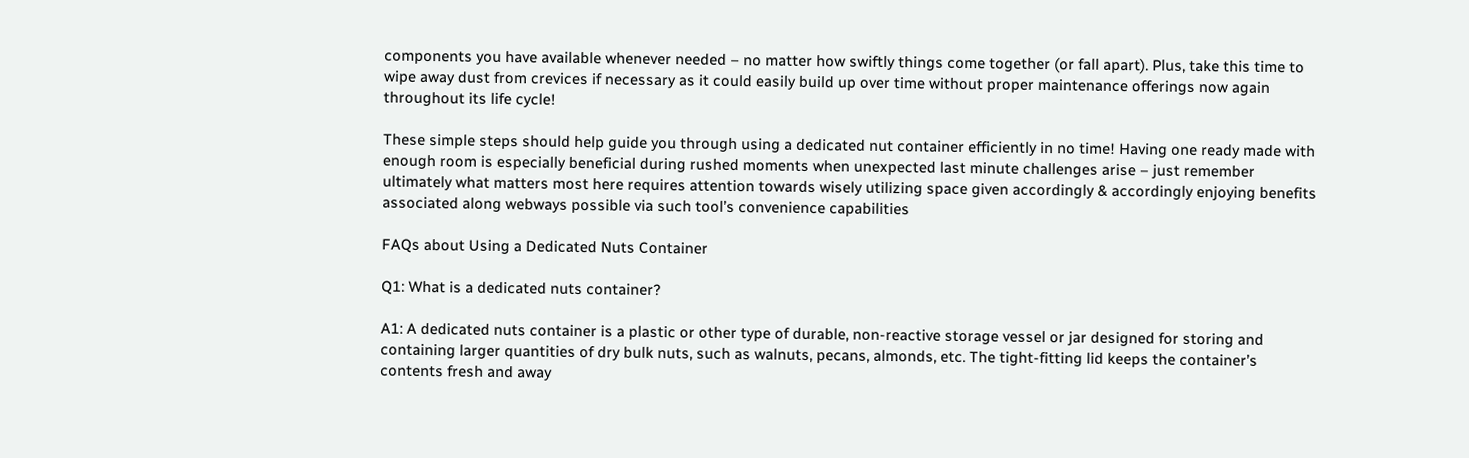components you have available whenever needed – no matter how swiftly things come together (or fall apart). Plus, take this time to wipe away dust from crevices if necessary as it could easily build up over time without proper maintenance offerings now again throughout its life cycle!

These simple steps should help guide you through using a dedicated nut container efficiently in no time! Having one ready made with enough room is especially beneficial during rushed moments when unexpected last minute challenges arise – just remember ultimately what matters most here requires attention towards wisely utilizing space given accordingly & accordingly enjoying benefits associated along webways possible via such tool’s convenience capabilities

FAQs about Using a Dedicated Nuts Container

Q1: What is a dedicated nuts container?

A1: A dedicated nuts container is a plastic or other type of durable, non-reactive storage vessel or jar designed for storing and containing larger quantities of dry bulk nuts, such as walnuts, pecans, almonds, etc. The tight-fitting lid keeps the container’s contents fresh and away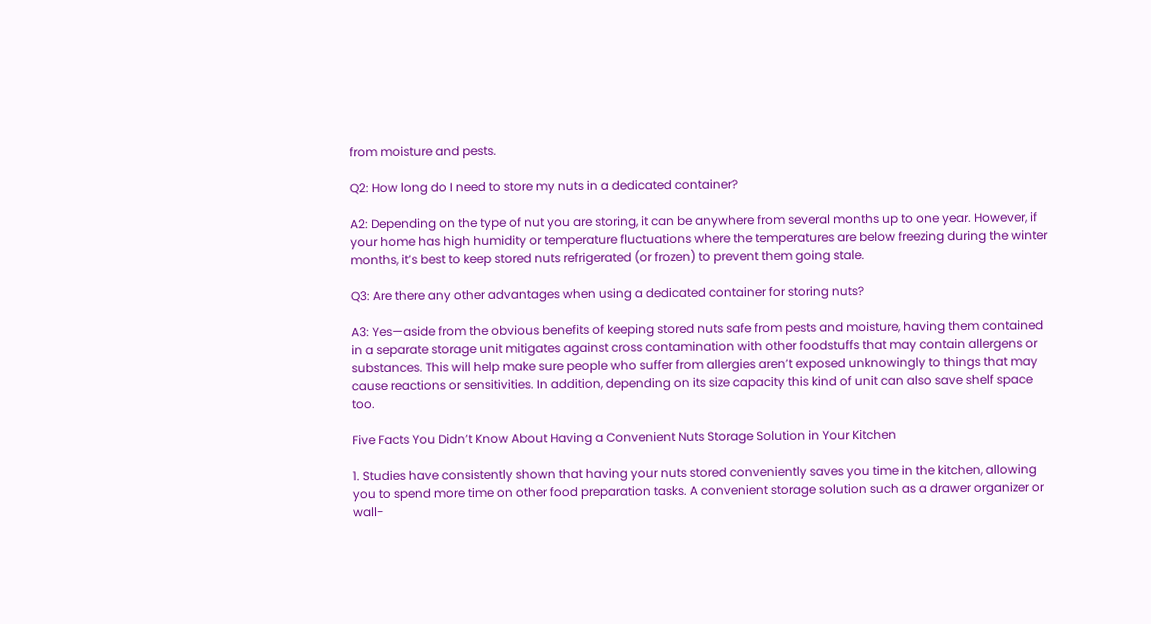from moisture and pests.

Q2: How long do I need to store my nuts in a dedicated container?

A2: Depending on the type of nut you are storing, it can be anywhere from several months up to one year. However, if your home has high humidity or temperature fluctuations where the temperatures are below freezing during the winter months, it’s best to keep stored nuts refrigerated (or frozen) to prevent them going stale.

Q3: Are there any other advantages when using a dedicated container for storing nuts?

A3: Yes—aside from the obvious benefits of keeping stored nuts safe from pests and moisture, having them contained in a separate storage unit mitigates against cross contamination with other foodstuffs that may contain allergens or substances. This will help make sure people who suffer from allergies aren’t exposed unknowingly to things that may cause reactions or sensitivities. In addition, depending on its size capacity this kind of unit can also save shelf space too.

Five Facts You Didn’t Know About Having a Convenient Nuts Storage Solution in Your Kitchen

1. Studies have consistently shown that having your nuts stored conveniently saves you time in the kitchen, allowing you to spend more time on other food preparation tasks. A convenient storage solution such as a drawer organizer or wall-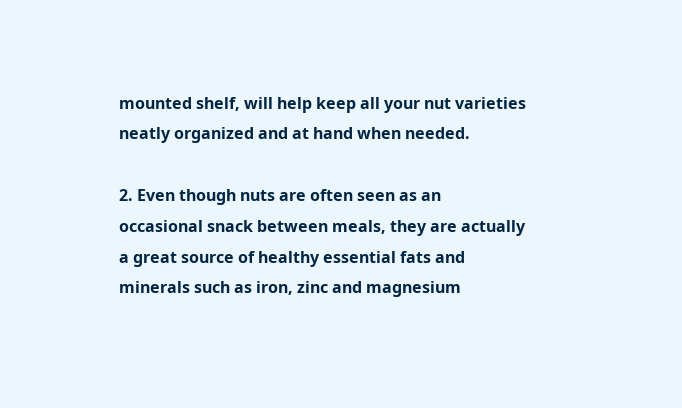mounted shelf, will help keep all your nut varieties neatly organized and at hand when needed.

2. Even though nuts are often seen as an occasional snack between meals, they are actually a great source of healthy essential fats and minerals such as iron, zinc and magnesium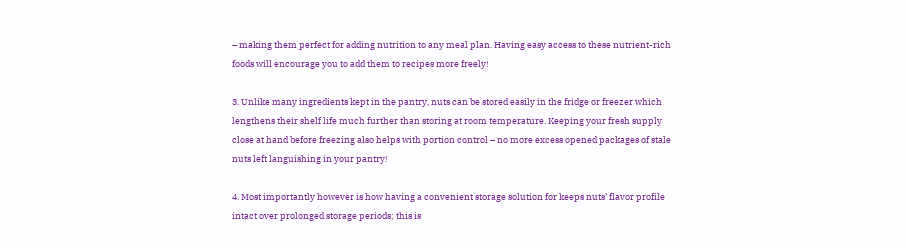– making them perfect for adding nutrition to any meal plan. Having easy access to these nutrient-rich foods will encourage you to add them to recipes more freely!

3. Unlike many ingredients kept in the pantry, nuts can be stored easily in the fridge or freezer which lengthens their shelf life much further than storing at room temperature. Keeping your fresh supply close at hand before freezing also helps with portion control – no more excess opened packages of stale nuts left languishing in your pantry!

4. Most importantly however is how having a convenient storage solution for keeps nuts’ flavor profile intact over prolonged storage periods; this is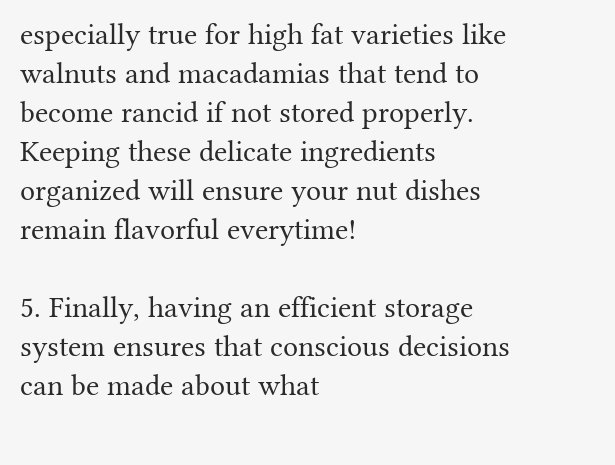especially true for high fat varieties like walnuts and macadamias that tend to become rancid if not stored properly. Keeping these delicate ingredients organized will ensure your nut dishes remain flavorful everytime!

5. Finally, having an efficient storage system ensures that conscious decisions can be made about what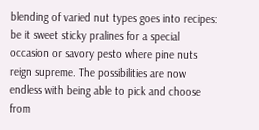blending of varied nut types goes into recipes: be it sweet sticky pralines for a special occasion or savory pesto where pine nuts reign supreme. The possibilities are now endless with being able to pick and choose from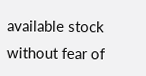available stock without fear of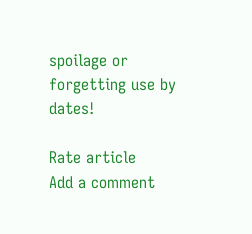spoilage or forgetting use by dates!

Rate article
Add a comment